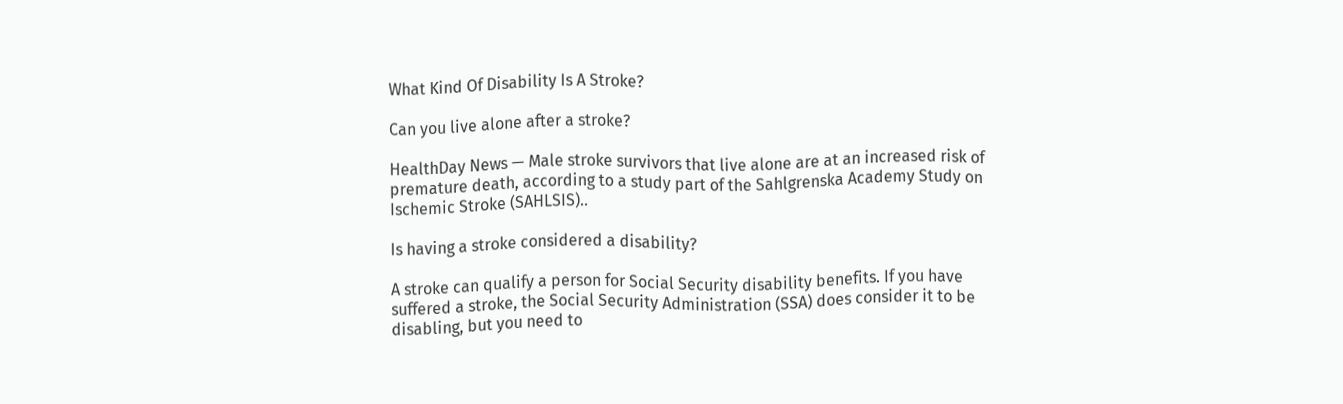What Kind Of Disability Is A Stroke?

Can you live alone after a stroke?

HealthDay News — Male stroke survivors that live alone are at an increased risk of premature death, according to a study part of the Sahlgrenska Academy Study on Ischemic Stroke (SAHLSIS)..

Is having a stroke considered a disability?

A stroke can qualify a person for Social Security disability benefits. If you have suffered a stroke, the Social Security Administration (SSA) does consider it to be disabling, but you need to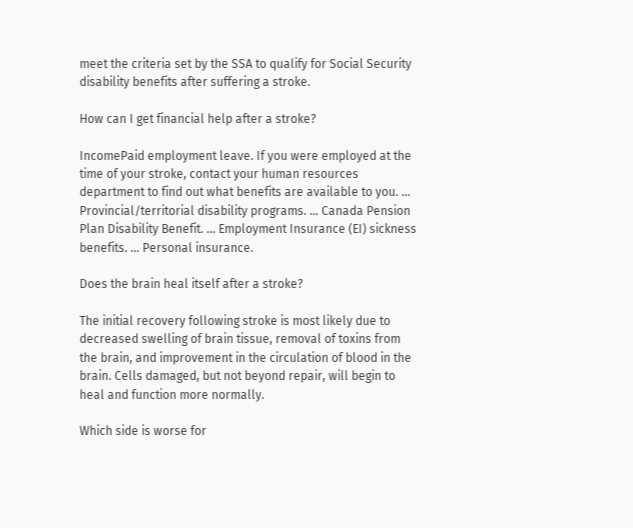meet the criteria set by the SSA to qualify for Social Security disability benefits after suffering a stroke.

How can I get financial help after a stroke?

IncomePaid employment leave. If you were employed at the time of your stroke, contact your human resources department to find out what benefits are available to you. … Provincial/territorial disability programs. … Canada Pension Plan Disability Benefit. … Employment Insurance (EI) sickness benefits. … Personal insurance.

Does the brain heal itself after a stroke?

The initial recovery following stroke is most likely due to decreased swelling of brain tissue, removal of toxins from the brain, and improvement in the circulation of blood in the brain. Cells damaged, but not beyond repair, will begin to heal and function more normally.

Which side is worse for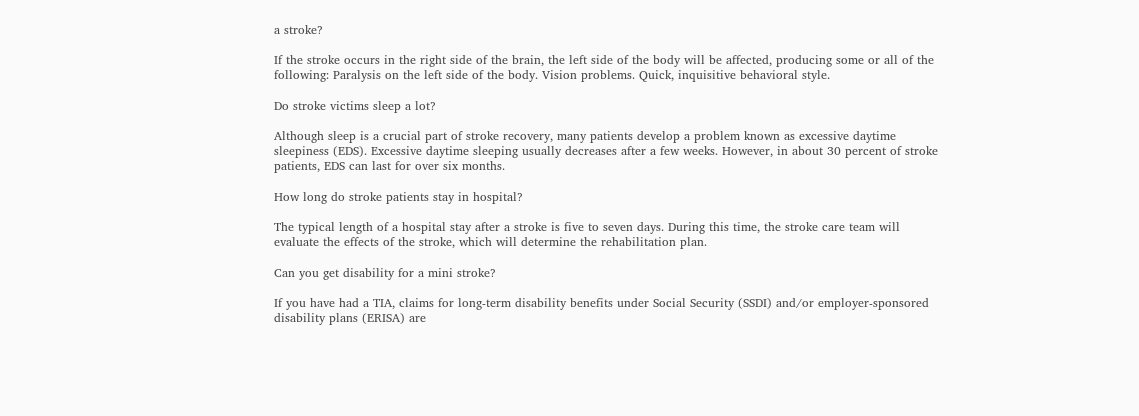a stroke?

If the stroke occurs in the right side of the brain, the left side of the body will be affected, producing some or all of the following: Paralysis on the left side of the body. Vision problems. Quick, inquisitive behavioral style.

Do stroke victims sleep a lot?

Although sleep is a crucial part of stroke recovery, many patients develop a problem known as excessive daytime sleepiness (EDS). Excessive daytime sleeping usually decreases after a few weeks. However, in about 30 percent of stroke patients, EDS can last for over six months.

How long do stroke patients stay in hospital?

The typical length of a hospital stay after a stroke is five to seven days. During this time, the stroke care team will evaluate the effects of the stroke, which will determine the rehabilitation plan.

Can you get disability for a mini stroke?

If you have had a TIA, claims for long-term disability benefits under Social Security (SSDI) and/or employer-sponsored disability plans (ERISA) are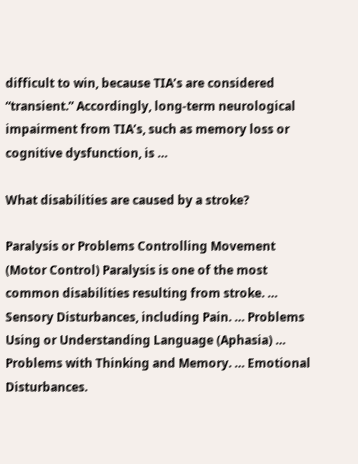difficult to win, because TIA’s are considered “transient.” Accordingly, long-term neurological impairment from TIA’s, such as memory loss or cognitive dysfunction, is …

What disabilities are caused by a stroke?

Paralysis or Problems Controlling Movement (Motor Control) Paralysis is one of the most common disabilities resulting from stroke. … Sensory Disturbances, including Pain. … Problems Using or Understanding Language (Aphasia) … Problems with Thinking and Memory. … Emotional Disturbances.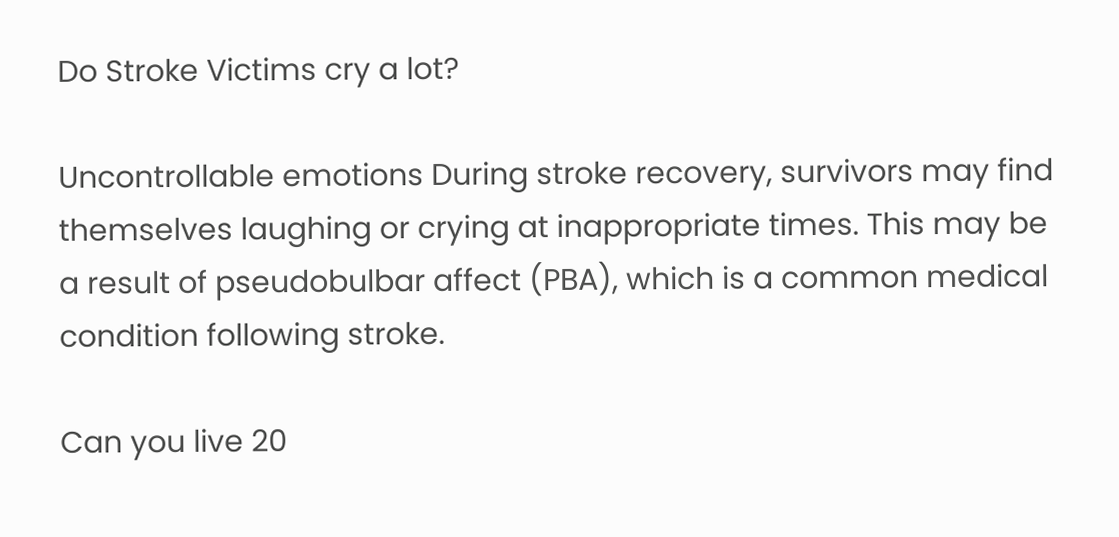Do Stroke Victims cry a lot?

Uncontrollable emotions During stroke recovery, survivors may find themselves laughing or crying at inappropriate times. This may be a result of pseudobulbar affect (PBA), which is a common medical condition following stroke.

Can you live 20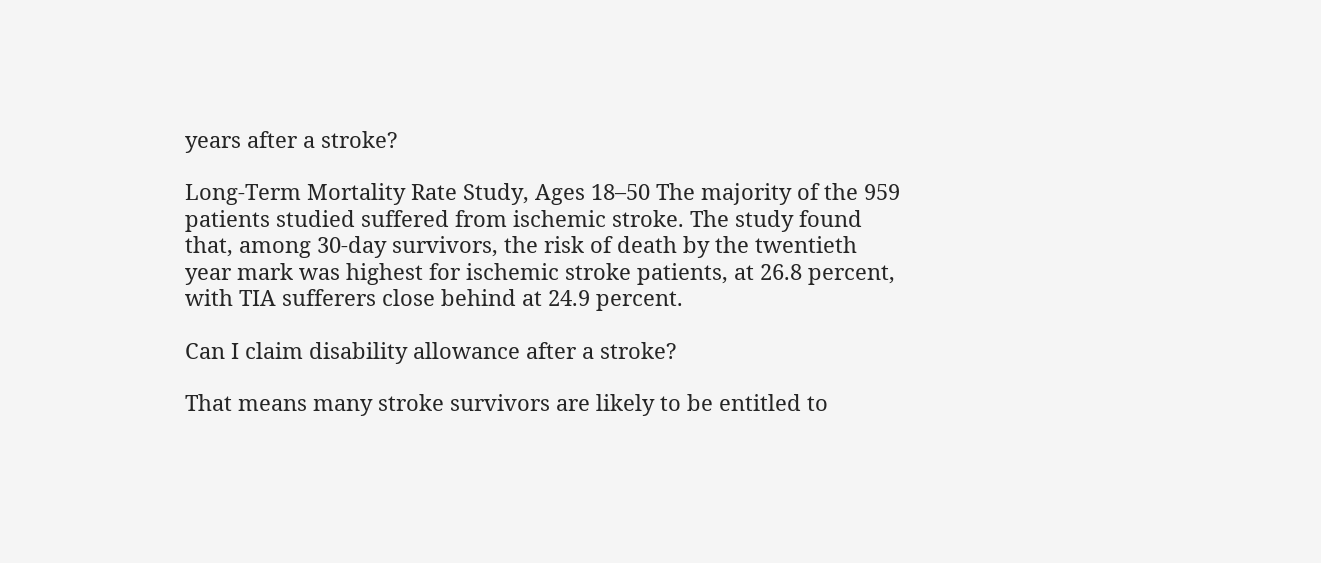years after a stroke?

Long-Term Mortality Rate Study, Ages 18–50 The majority of the 959 patients studied suffered from ischemic stroke. The study found that, among 30-day survivors, the risk of death by the twentieth year mark was highest for ischemic stroke patients, at 26.8 percent, with TIA sufferers close behind at 24.9 percent.

Can I claim disability allowance after a stroke?

That means many stroke survivors are likely to be entitled to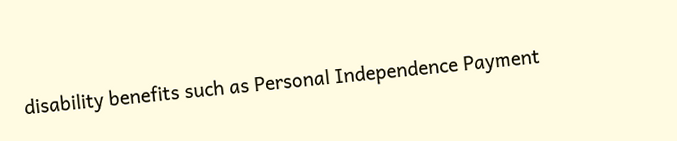disability benefits such as Personal Independence Payment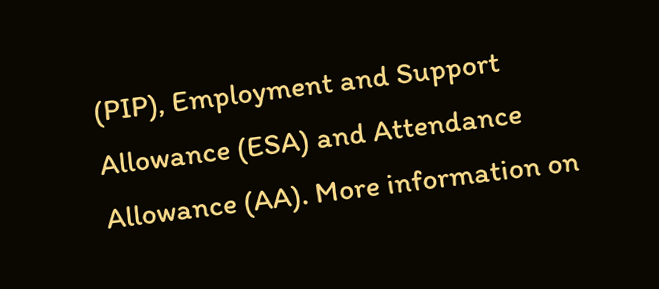(PIP), Employment and Support Allowance (ESA) and Attendance Allowance (AA). More information on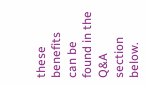these benefits can be found in the Q&A section below.